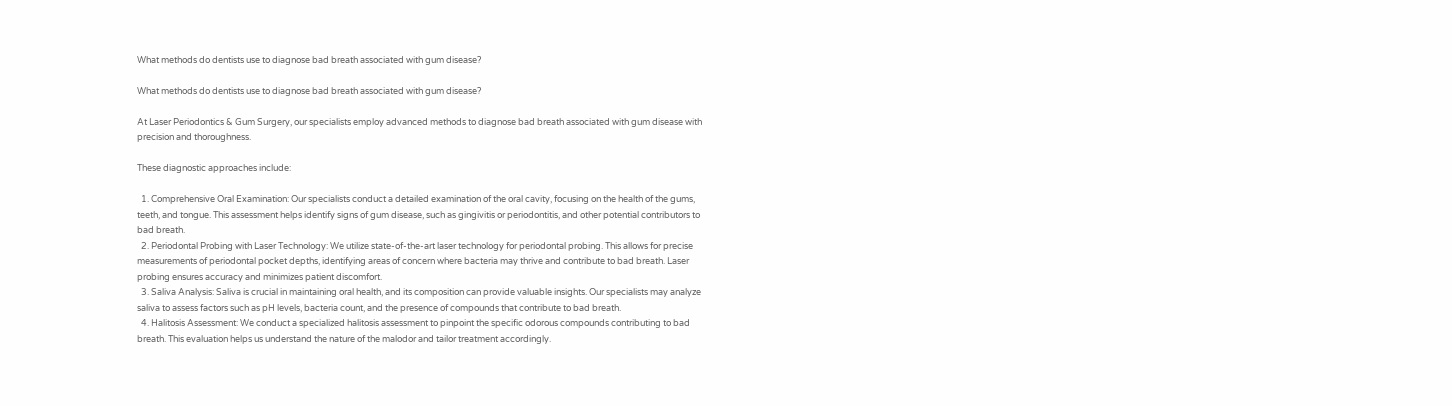What methods do dentists use to diagnose bad breath associated with gum disease?

What methods do dentists use to diagnose bad breath associated with gum disease?

At Laser Periodontics & Gum Surgery, our specialists employ advanced methods to diagnose bad breath associated with gum disease with precision and thoroughness.

These diagnostic approaches include:

  1. Comprehensive Oral Examination: Our specialists conduct a detailed examination of the oral cavity, focusing on the health of the gums, teeth, and tongue. This assessment helps identify signs of gum disease, such as gingivitis or periodontitis, and other potential contributors to bad breath.
  2. Periodontal Probing with Laser Technology: We utilize state-of-the-art laser technology for periodontal probing. This allows for precise measurements of periodontal pocket depths, identifying areas of concern where bacteria may thrive and contribute to bad breath. Laser probing ensures accuracy and minimizes patient discomfort.
  3. Saliva Analysis: Saliva is crucial in maintaining oral health, and its composition can provide valuable insights. Our specialists may analyze saliva to assess factors such as pH levels, bacteria count, and the presence of compounds that contribute to bad breath.
  4. Halitosis Assessment: We conduct a specialized halitosis assessment to pinpoint the specific odorous compounds contributing to bad breath. This evaluation helps us understand the nature of the malodor and tailor treatment accordingly.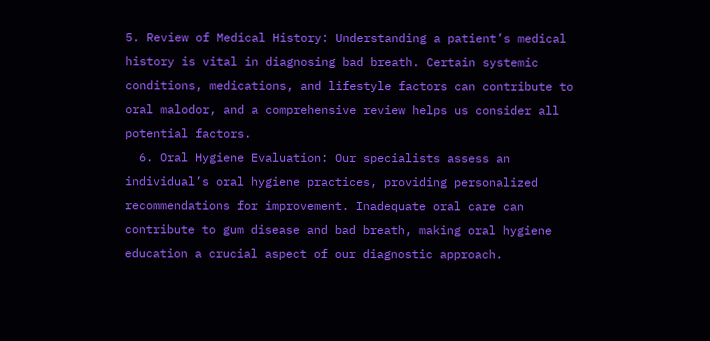5. Review of Medical History: Understanding a patient’s medical history is vital in diagnosing bad breath. Certain systemic conditions, medications, and lifestyle factors can contribute to oral malodor, and a comprehensive review helps us consider all potential factors.
  6. Oral Hygiene Evaluation: Our specialists assess an individual’s oral hygiene practices, providing personalized recommendations for improvement. Inadequate oral care can contribute to gum disease and bad breath, making oral hygiene education a crucial aspect of our diagnostic approach.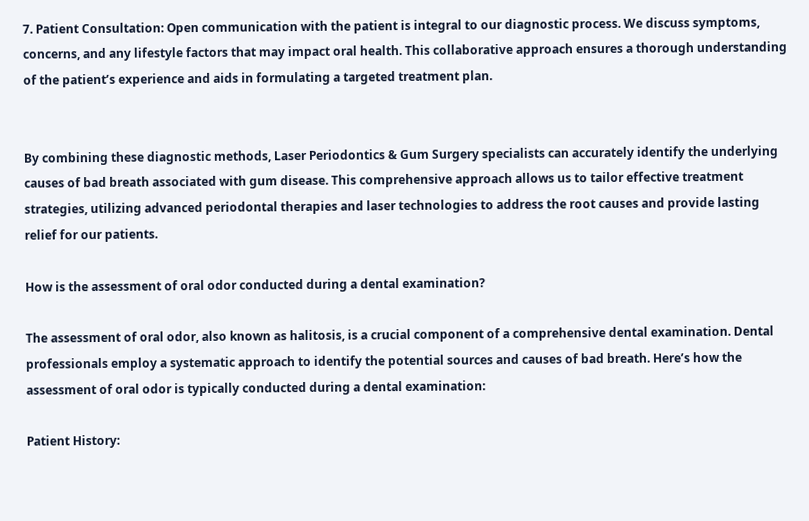7. Patient Consultation: Open communication with the patient is integral to our diagnostic process. We discuss symptoms, concerns, and any lifestyle factors that may impact oral health. This collaborative approach ensures a thorough understanding of the patient’s experience and aids in formulating a targeted treatment plan.


By combining these diagnostic methods, Laser Periodontics & Gum Surgery specialists can accurately identify the underlying causes of bad breath associated with gum disease. This comprehensive approach allows us to tailor effective treatment strategies, utilizing advanced periodontal therapies and laser technologies to address the root causes and provide lasting relief for our patients.

How is the assessment of oral odor conducted during a dental examination?

The assessment of oral odor, also known as halitosis, is a crucial component of a comprehensive dental examination. Dental professionals employ a systematic approach to identify the potential sources and causes of bad breath. Here’s how the assessment of oral odor is typically conducted during a dental examination:

Patient History: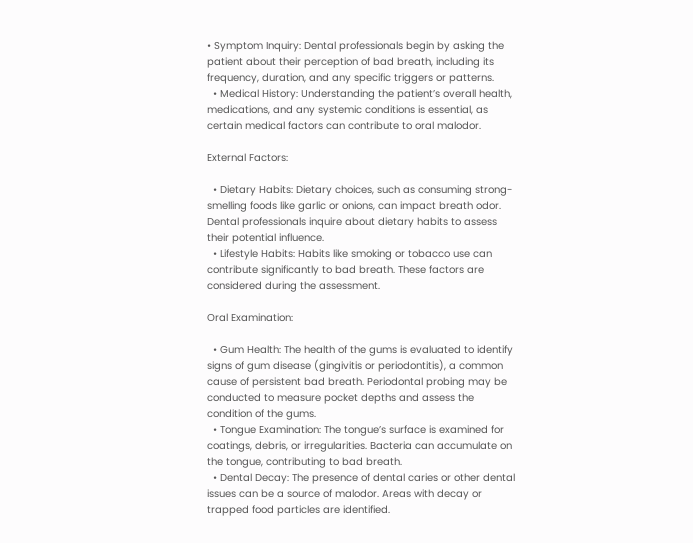• Symptom Inquiry: Dental professionals begin by asking the patient about their perception of bad breath, including its frequency, duration, and any specific triggers or patterns.
  • Medical History: Understanding the patient’s overall health, medications, and any systemic conditions is essential, as certain medical factors can contribute to oral malodor.

External Factors:

  • Dietary Habits: Dietary choices, such as consuming strong-smelling foods like garlic or onions, can impact breath odor. Dental professionals inquire about dietary habits to assess their potential influence.
  • Lifestyle Habits: Habits like smoking or tobacco use can contribute significantly to bad breath. These factors are considered during the assessment.

Oral Examination:

  • Gum Health: The health of the gums is evaluated to identify signs of gum disease (gingivitis or periodontitis), a common cause of persistent bad breath. Periodontal probing may be conducted to measure pocket depths and assess the condition of the gums.
  • Tongue Examination: The tongue’s surface is examined for coatings, debris, or irregularities. Bacteria can accumulate on the tongue, contributing to bad breath.
  • Dental Decay: The presence of dental caries or other dental issues can be a source of malodor. Areas with decay or trapped food particles are identified.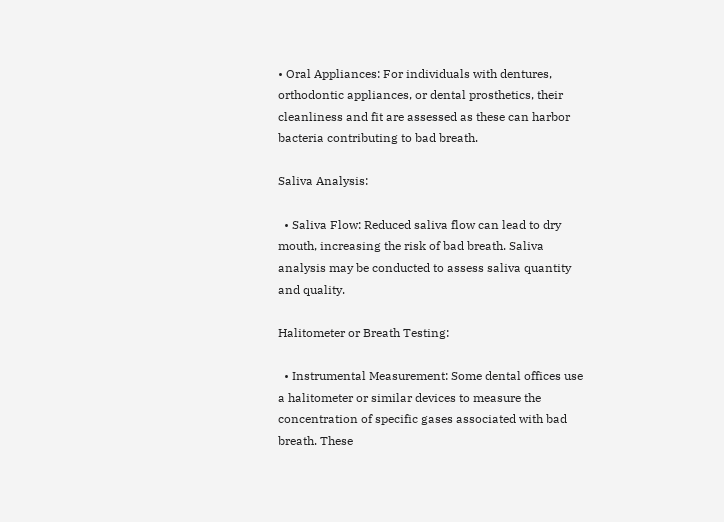• Oral Appliances: For individuals with dentures, orthodontic appliances, or dental prosthetics, their cleanliness and fit are assessed as these can harbor bacteria contributing to bad breath.

Saliva Analysis:

  • Saliva Flow: Reduced saliva flow can lead to dry mouth, increasing the risk of bad breath. Saliva analysis may be conducted to assess saliva quantity and quality.

Halitometer or Breath Testing:

  • Instrumental Measurement: Some dental offices use a halitometer or similar devices to measure the concentration of specific gases associated with bad breath. These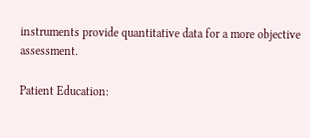instruments provide quantitative data for a more objective assessment.

Patient Education: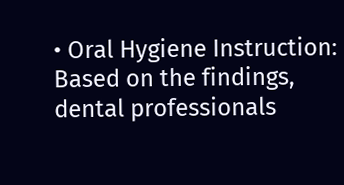• Oral Hygiene Instruction: Based on the findings, dental professionals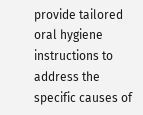provide tailored oral hygiene instructions to address the specific causes of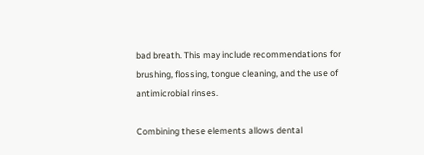bad breath. This may include recommendations for brushing, flossing, tongue cleaning, and the use of antimicrobial rinses.

Combining these elements allows dental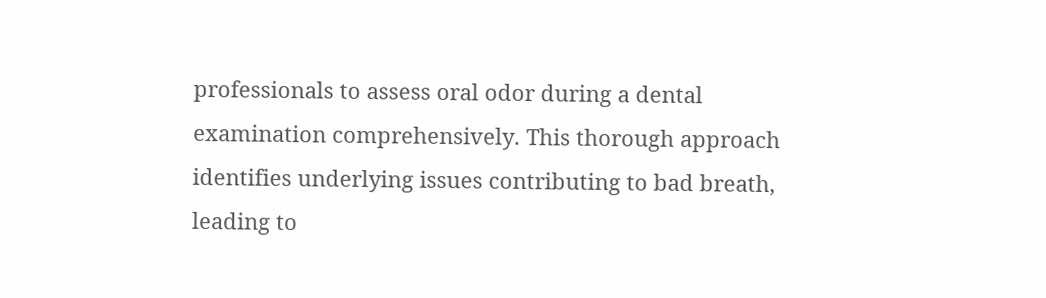professionals to assess oral odor during a dental examination comprehensively. This thorough approach identifies underlying issues contributing to bad breath, leading to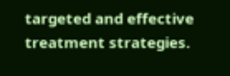targeted and effective treatment strategies.